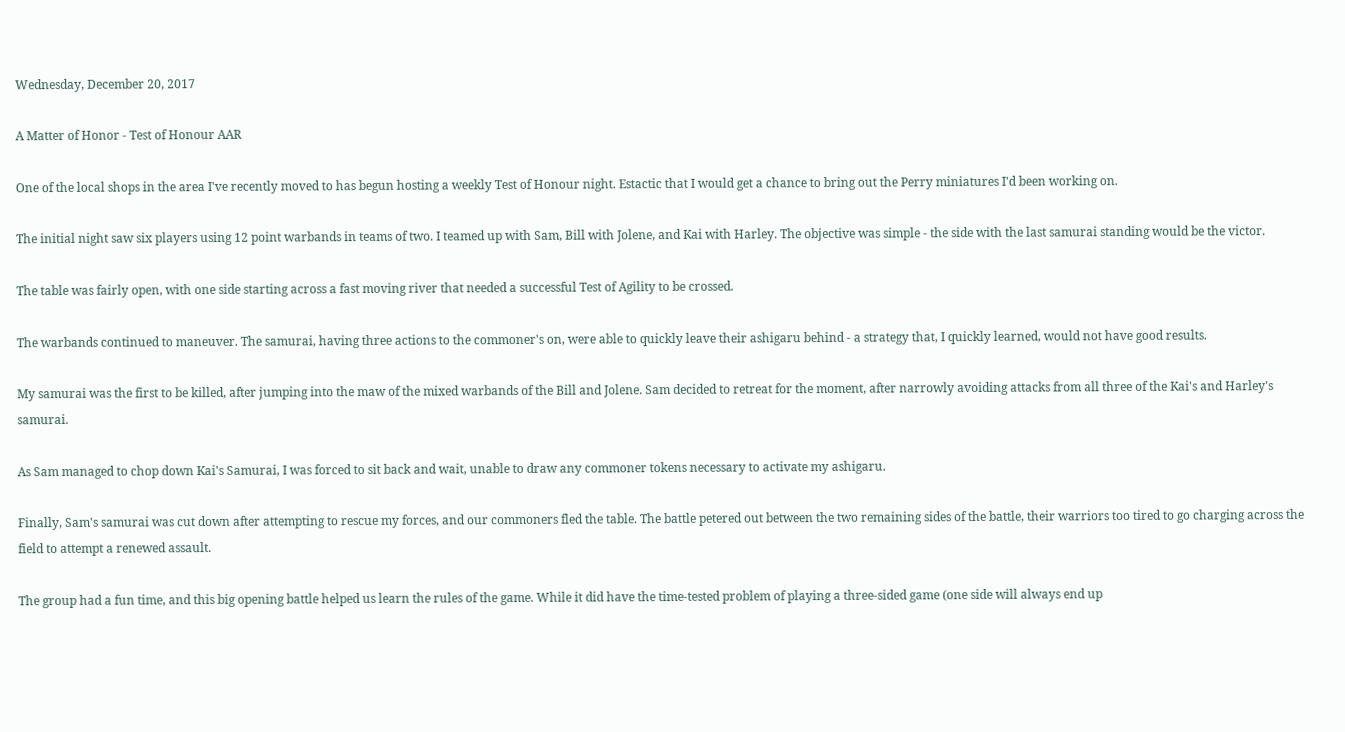Wednesday, December 20, 2017

A Matter of Honor - Test of Honour AAR

One of the local shops in the area I've recently moved to has begun hosting a weekly Test of Honour night. Estactic that I would get a chance to bring out the Perry miniatures I'd been working on.

The initial night saw six players using 12 point warbands in teams of two. I teamed up with Sam, Bill with Jolene, and Kai with Harley. The objective was simple - the side with the last samurai standing would be the victor.

The table was fairly open, with one side starting across a fast moving river that needed a successful Test of Agility to be crossed.

The warbands continued to maneuver. The samurai, having three actions to the commoner's on, were able to quickly leave their ashigaru behind - a strategy that, I quickly learned, would not have good results.

My samurai was the first to be killed, after jumping into the maw of the mixed warbands of the Bill and Jolene. Sam decided to retreat for the moment, after narrowly avoiding attacks from all three of the Kai's and Harley's samurai.

As Sam managed to chop down Kai's Samurai, I was forced to sit back and wait, unable to draw any commoner tokens necessary to activate my ashigaru.

Finally, Sam's samurai was cut down after attempting to rescue my forces, and our commoners fled the table. The battle petered out between the two remaining sides of the battle, their warriors too tired to go charging across the field to attempt a renewed assault.

The group had a fun time, and this big opening battle helped us learn the rules of the game. While it did have the time-tested problem of playing a three-sided game (one side will always end up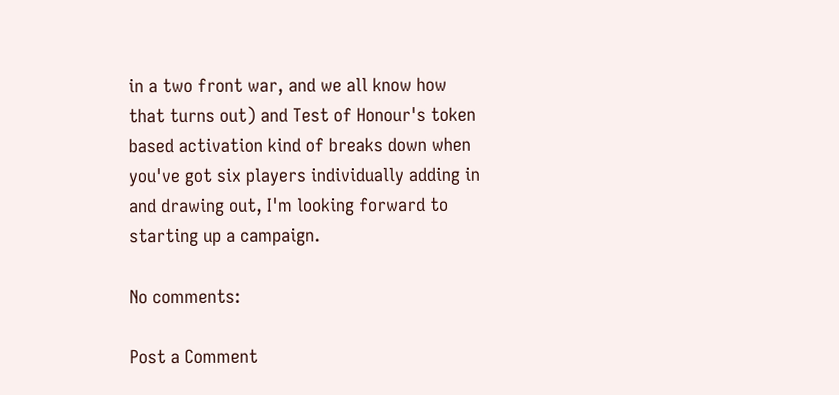in a two front war, and we all know how that turns out) and Test of Honour's token based activation kind of breaks down when you've got six players individually adding in and drawing out, I'm looking forward to starting up a campaign.

No comments:

Post a Comment